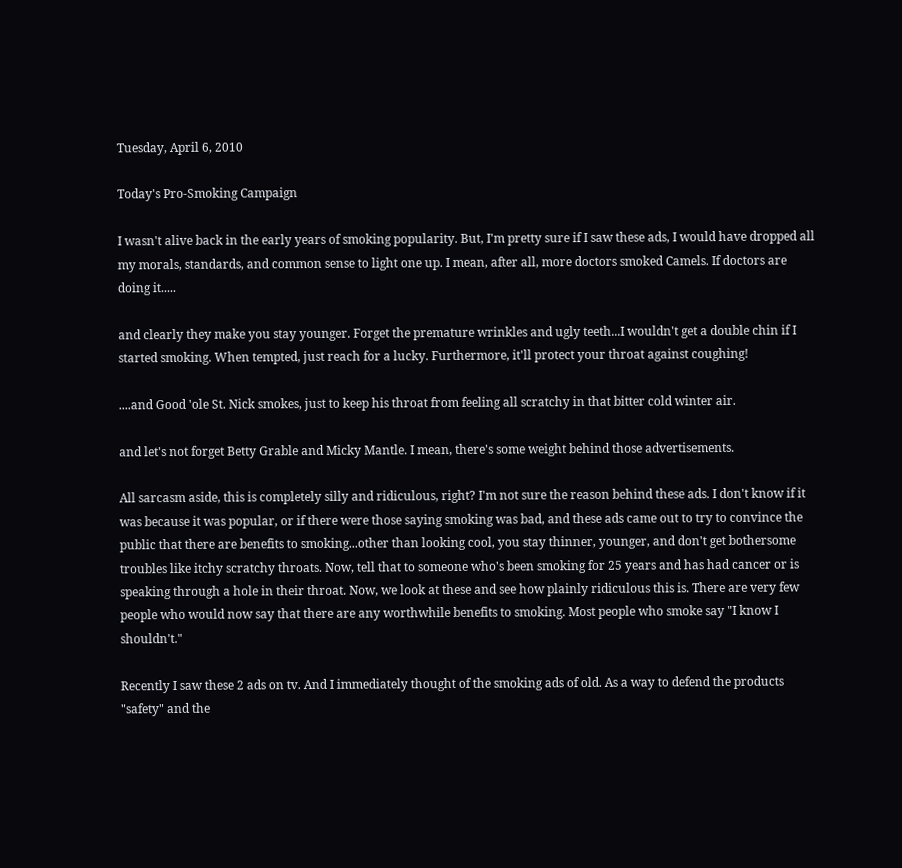Tuesday, April 6, 2010

Today's Pro-Smoking Campaign

I wasn't alive back in the early years of smoking popularity. But, I'm pretty sure if I saw these ads, I would have dropped all my morals, standards, and common sense to light one up. I mean, after all, more doctors smoked Camels. If doctors are doing it.....

and clearly they make you stay younger. Forget the premature wrinkles and ugly teeth...I wouldn't get a double chin if I started smoking. When tempted, just reach for a lucky. Furthermore, it'll protect your throat against coughing!

....and Good 'ole St. Nick smokes, just to keep his throat from feeling all scratchy in that bitter cold winter air.

and let's not forget Betty Grable and Micky Mantle. I mean, there's some weight behind those advertisements.

All sarcasm aside, this is completely silly and ridiculous, right? I'm not sure the reason behind these ads. I don't know if it was because it was popular, or if there were those saying smoking was bad, and these ads came out to try to convince the public that there are benefits to smoking...other than looking cool, you stay thinner, younger, and don't get bothersome troubles like itchy scratchy throats. Now, tell that to someone who's been smoking for 25 years and has had cancer or is speaking through a hole in their throat. Now, we look at these and see how plainly ridiculous this is. There are very few people who would now say that there are any worthwhile benefits to smoking. Most people who smoke say "I know I shouldn't."

Recently I saw these 2 ads on tv. And I immediately thought of the smoking ads of old. As a way to defend the products "safety" and the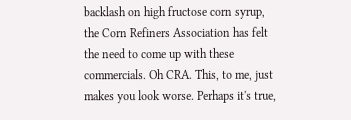backlash on high fructose corn syrup, the Corn Refiners Association has felt the need to come up with these commercials. Oh CRA. This, to me, just makes you look worse. Perhaps it's true,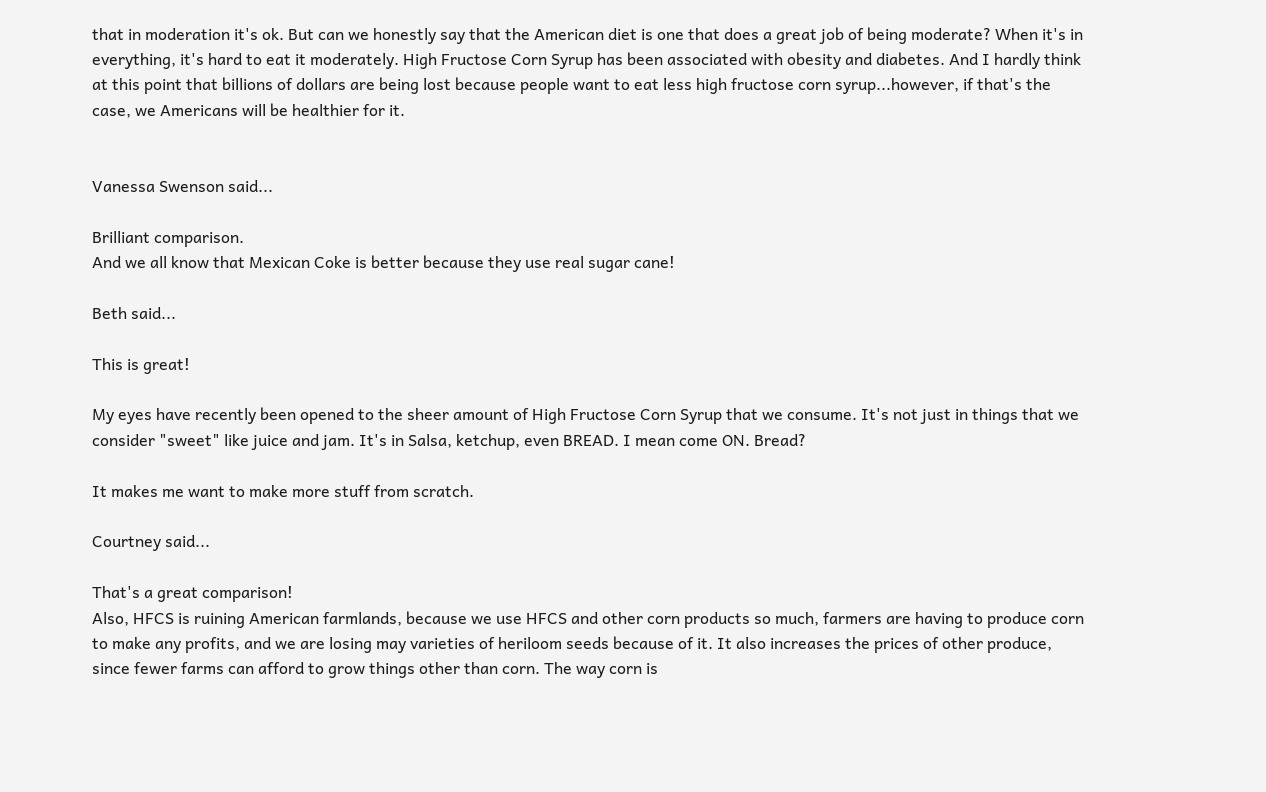that in moderation it's ok. But can we honestly say that the American diet is one that does a great job of being moderate? When it's in everything, it's hard to eat it moderately. High Fructose Corn Syrup has been associated with obesity and diabetes. And I hardly think at this point that billions of dollars are being lost because people want to eat less high fructose corn syrup...however, if that's the case, we Americans will be healthier for it.


Vanessa Swenson said...

Brilliant comparison.
And we all know that Mexican Coke is better because they use real sugar cane!

Beth said...

This is great!

My eyes have recently been opened to the sheer amount of High Fructose Corn Syrup that we consume. It's not just in things that we consider "sweet" like juice and jam. It's in Salsa, ketchup, even BREAD. I mean come ON. Bread?

It makes me want to make more stuff from scratch.

Courtney said...

That's a great comparison!
Also, HFCS is ruining American farmlands, because we use HFCS and other corn products so much, farmers are having to produce corn to make any profits, and we are losing may varieties of heriloom seeds because of it. It also increases the prices of other produce, since fewer farms can afford to grow things other than corn. The way corn is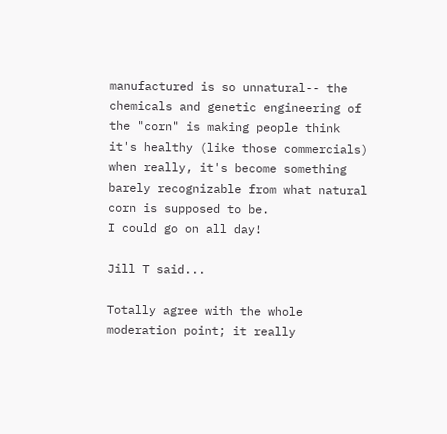manufactured is so unnatural-- the chemicals and genetic engineering of the "corn" is making people think it's healthy (like those commercials) when really, it's become something barely recognizable from what natural corn is supposed to be.
I could go on all day!

Jill T said...

Totally agree with the whole moderation point; it really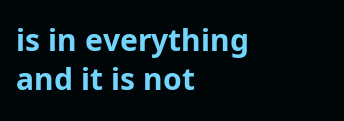is in everything and it is not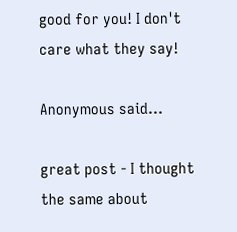good for you! I don't care what they say!

Anonymous said...

great post - I thought the same about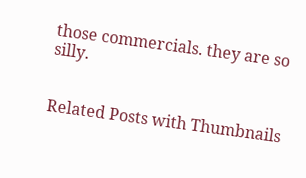those commercials. they are so silly.


Related Posts with Thumbnails